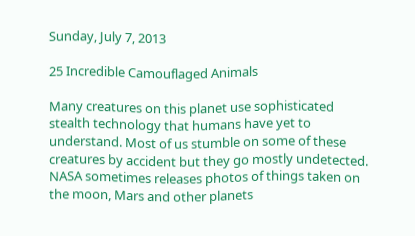Sunday, July 7, 2013

25 Incredible Camouflaged Animals

Many creatures on this planet use sophisticated stealth technology that humans have yet to understand. Most of us stumble on some of these creatures by accident but they go mostly undetected.
NASA sometimes releases photos of things taken on the moon, Mars and other planets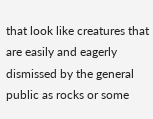that look like creatures that are easily and eagerly dismissed by the general public as rocks or some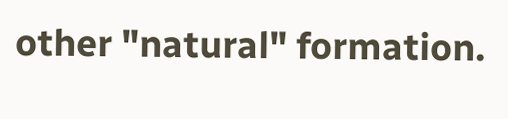other "natural" formation.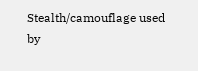Stealth/camouflage used by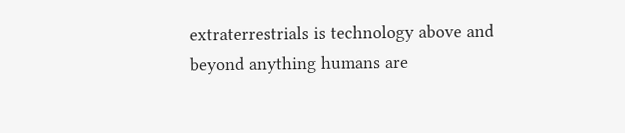extraterrestrials is technology above and beyond anything humans are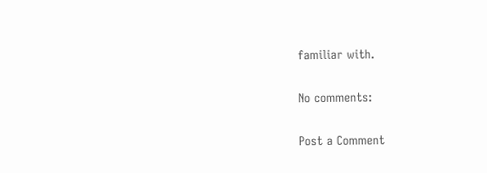familiar with.

No comments:

Post a Comment